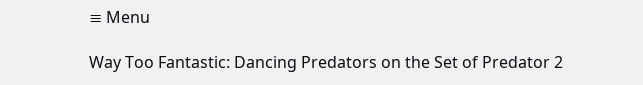≡ Menu

Way Too Fantastic: Dancing Predators on the Set of Predator 2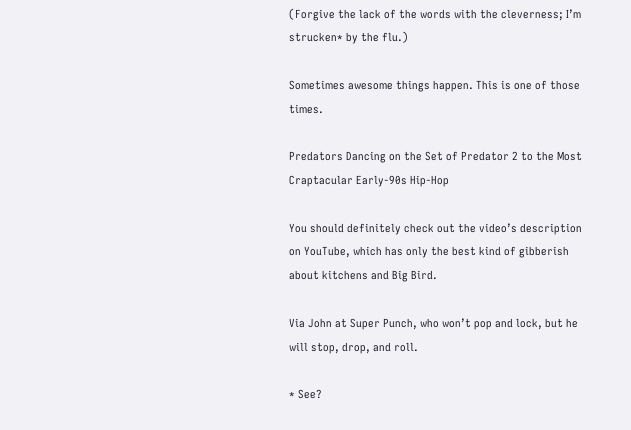(Forgive the lack of the words with the cleverness; I’m strucken* by the flu.)

Sometimes awesome things happen. This is one of those times.

Predators Dancing on the Set of Predator 2 to the Most Craptacular Early-90s Hip-Hop

You should definitely check out the video’s description on YouTube, which has only the best kind of gibberish about kitchens and Big Bird.

Via John at Super Punch, who won’t pop and lock, but he will stop, drop, and roll.

* See?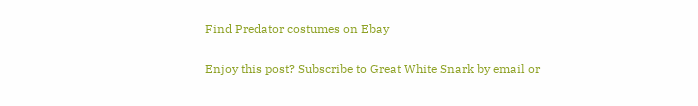Find Predator costumes on Ebay

Enjoy this post? Subscribe to Great White Snark by email or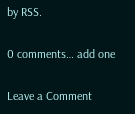by RSS.

0 comments… add one

Leave a Comment